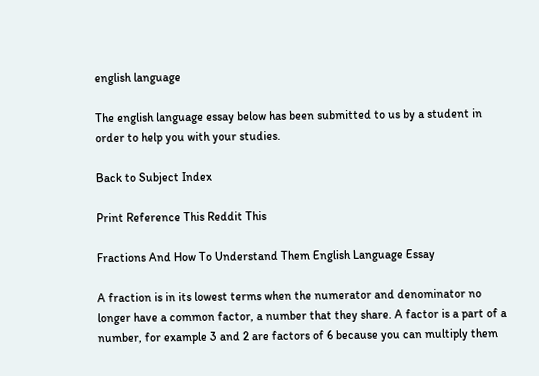english language

The english language essay below has been submitted to us by a student in order to help you with your studies.

Back to Subject Index

Print Reference This Reddit This

Fractions And How To Understand Them English Language Essay

A fraction is in its lowest terms when the numerator and denominator no longer have a common factor, a number that they share. A factor is a part of a number, for example 3 and 2 are factors of 6 because you can multiply them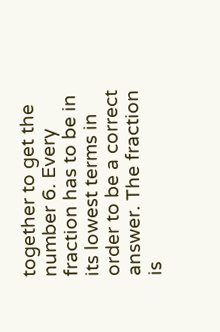together to get the number 6. Every fraction has to be in its lowest terms in order to be a correct answer. The fraction is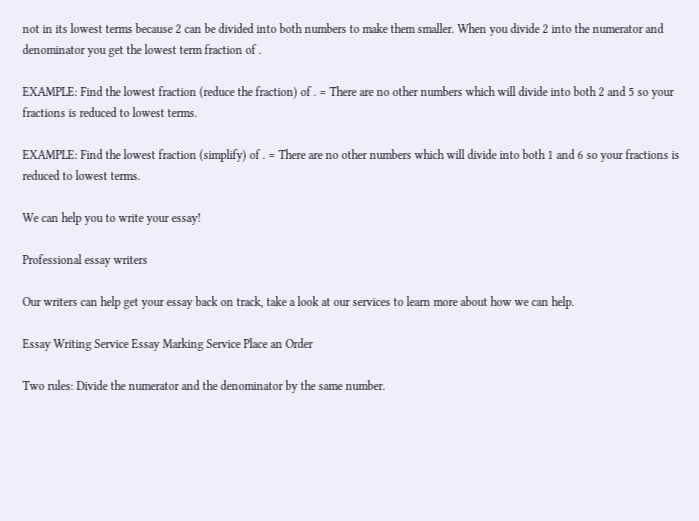not in its lowest terms because 2 can be divided into both numbers to make them smaller. When you divide 2 into the numerator and denominator you get the lowest term fraction of .

EXAMPLE: Find the lowest fraction (reduce the fraction) of . = There are no other numbers which will divide into both 2 and 5 so your fractions is reduced to lowest terms.

EXAMPLE: Find the lowest fraction (simplify) of . = There are no other numbers which will divide into both 1 and 6 so your fractions is reduced to lowest terms.

We can help you to write your essay!

Professional essay writers

Our writers can help get your essay back on track, take a look at our services to learn more about how we can help.

Essay Writing Service Essay Marking Service Place an Order

Two rules: Divide the numerator and the denominator by the same number.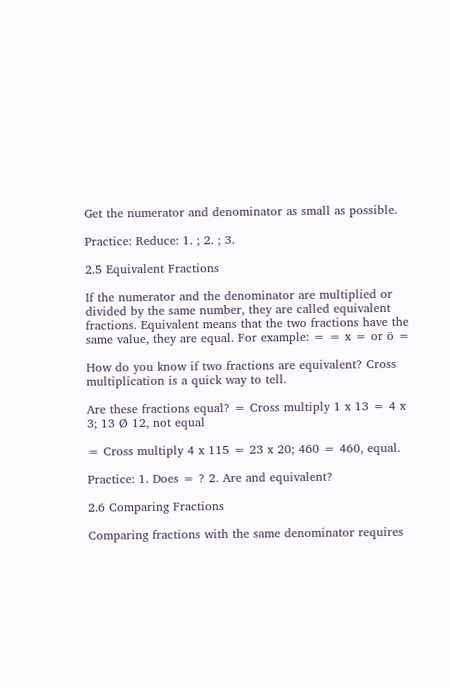Get the numerator and denominator as small as possible.

Practice: Reduce: 1. ; 2. ; 3.

2.5 Equivalent Fractions

If the numerator and the denominator are multiplied or divided by the same number, they are called equivalent fractions. Equivalent means that the two fractions have the same value, they are equal. For example: = = x = or ö =

How do you know if two fractions are equivalent? Cross multiplication is a quick way to tell.

Are these fractions equal? = Cross multiply 1 x 13 = 4 x 3; 13 Ø 12, not equal

= Cross multiply 4 x 115 = 23 x 20; 460 = 460, equal.

Practice: 1. Does = ? 2. Are and equivalent?

2.6 Comparing Fractions

Comparing fractions with the same denominator requires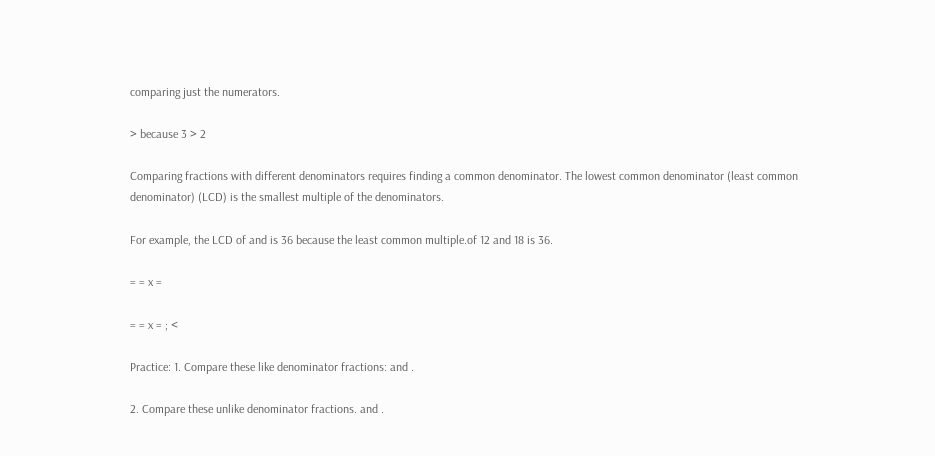comparing just the numerators.

> because 3 > 2

Comparing fractions with different denominators requires finding a common denominator. The lowest common denominator (least common denominator) (LCD) is the smallest multiple of the denominators.

For example, the LCD of and is 36 because the least common multiple.of 12 and 18 is 36.

= = x =

= = x = ; <

Practice: 1. Compare these like denominator fractions: and .

2. Compare these unlike denominator fractions. and .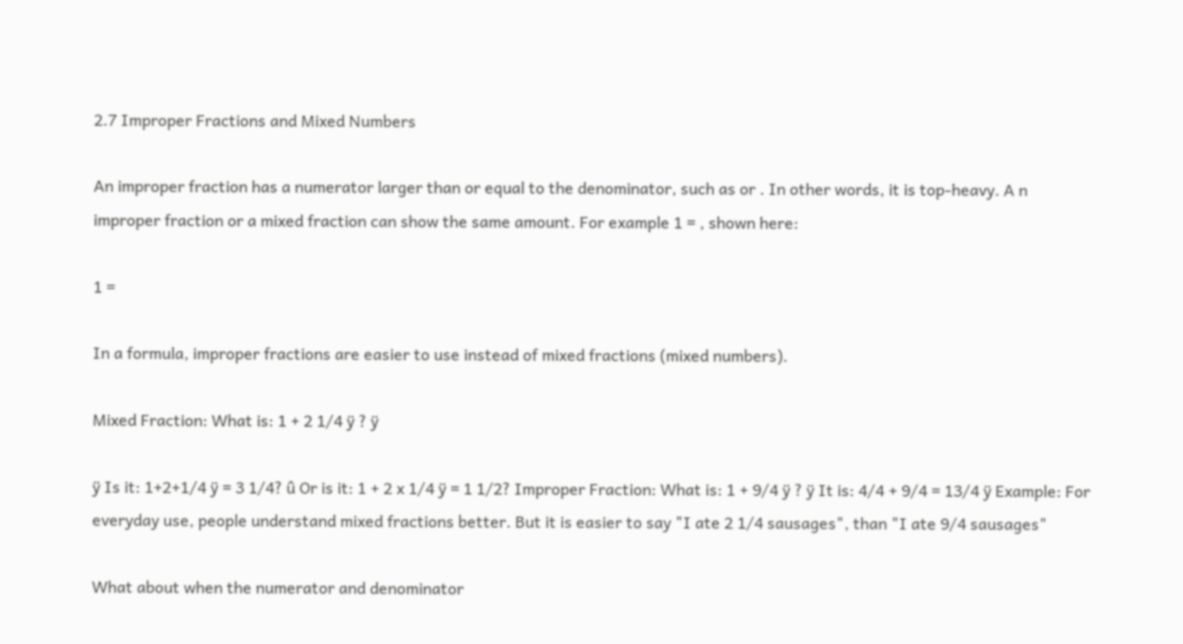2.7 Improper Fractions and Mixed Numbers

An improper fraction has a numerator larger than or equal to the denominator, such as or . In other words, it is top-heavy. A n improper fraction or a mixed fraction can show the same amount. For example 1 = , shown here:

1 =

In a formula, improper fractions are easier to use instead of mixed fractions (mixed numbers).

Mixed Fraction: What is: 1 + 2 1/4 ÿ ? ÿ

ÿ Is it: 1+2+1/4 ÿ = 3 1/4? û Or is it: 1 + 2 x 1/4 ÿ = 1 1/2? Improper Fraction: What is: 1 + 9/4 ÿ ? ÿ It is: 4/4 + 9/4 = 13/4 ÿ Example: For everyday use, people understand mixed fractions better. But it is easier to say "I ate 2 1/4 sausages", than "I ate 9/4 sausages"

What about when the numerator and denominator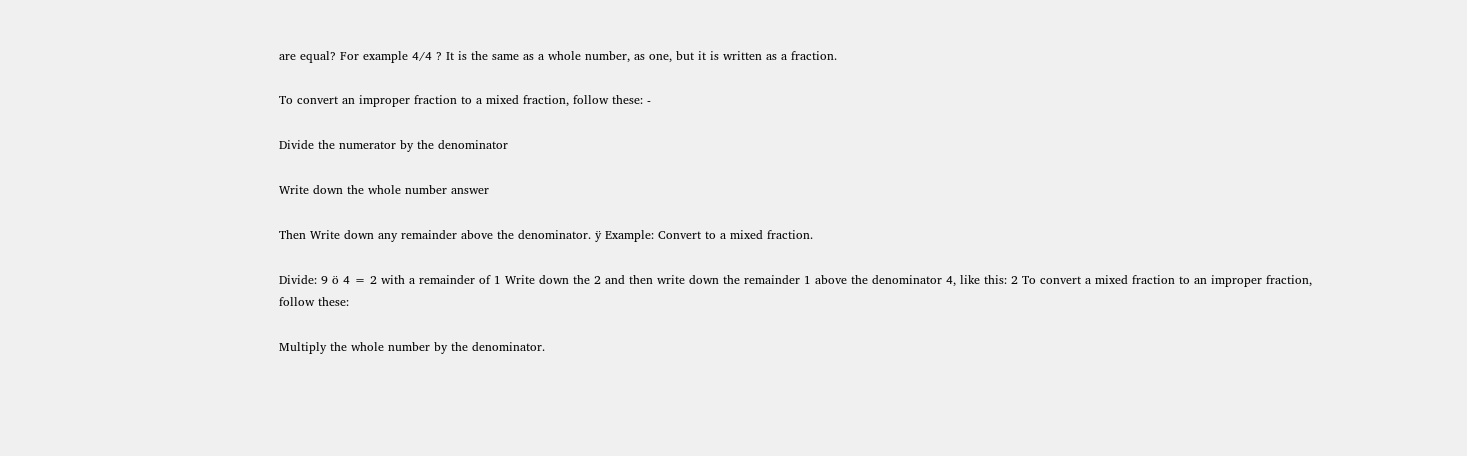are equal? For example 4/4 ? It is the same as a whole number, as one, but it is written as a fraction.

To convert an improper fraction to a mixed fraction, follow these: -

Divide the numerator by the denominator

Write down the whole number answer

Then Write down any remainder above the denominator. ÿ Example: Convert to a mixed fraction.

Divide: 9 ö 4 = 2 with a remainder of 1 Write down the 2 and then write down the remainder 1 above the denominator 4, like this: 2 To convert a mixed fraction to an improper fraction, follow these:

Multiply the whole number by the denominator.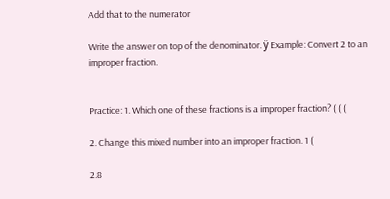Add that to the numerator

Write the answer on top of the denominator. ÿ Example: Convert 2 to an improper fraction.


Practice: 1. Which one of these fractions is a improper fraction? ( ( (

2. Change this mixed number into an improper fraction. 1 (

2.8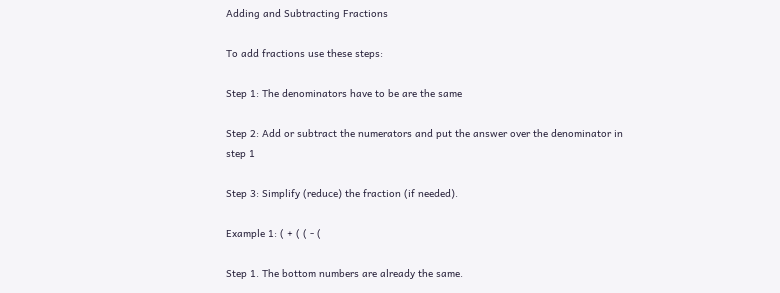Adding and Subtracting Fractions

To add fractions use these steps:

Step 1: The denominators have to be are the same

Step 2: Add or subtract the numerators and put the answer over the denominator in step 1

Step 3: Simplify (reduce) the fraction (if needed).

Example 1: ( + ( ( - (

Step 1. The bottom numbers are already the same.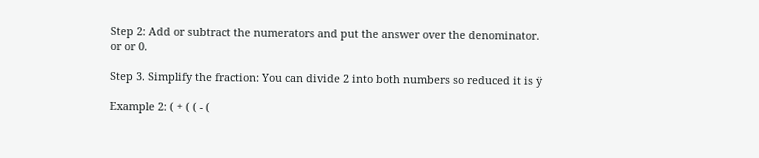Step 2: Add or subtract the numerators and put the answer over the denominator. or or 0.

Step 3. Simplify the fraction: You can divide 2 into both numbers so reduced it is ÿ

Example 2: ( + ( ( - (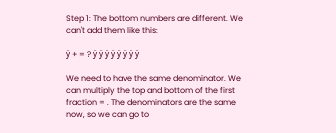Step 1: The bottom numbers are different. We can't add them like this:

ÿ + = ? ÿ ÿ ÿ ÿ ÿ ÿ ÿ ÿ

We need to have the same denominator. We can multiply the top and bottom of the first fraction = . The denominators are the same now, so we can go to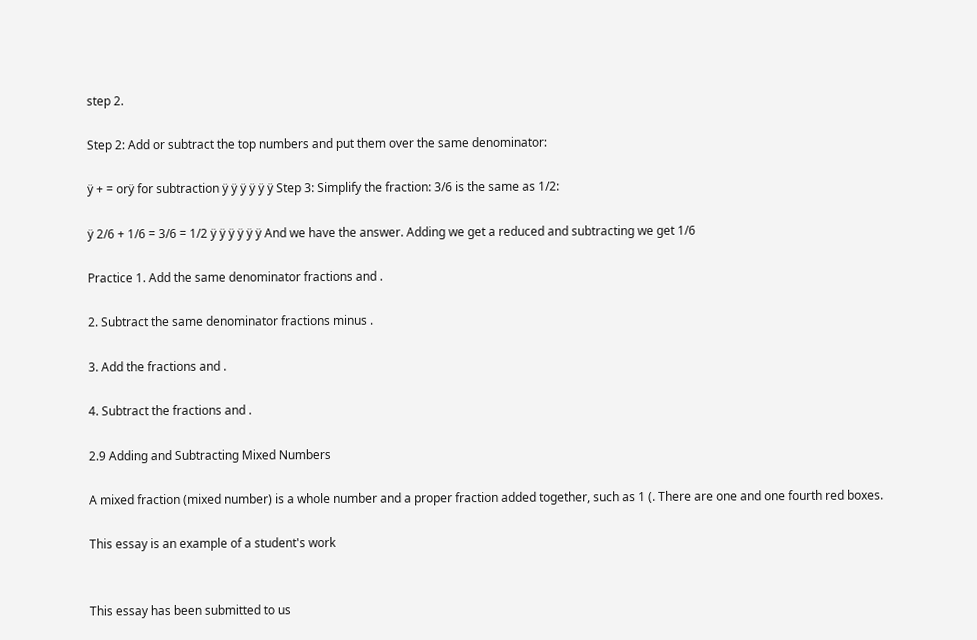step 2.

Step 2: Add or subtract the top numbers and put them over the same denominator:

ÿ + = orÿ for subtraction ÿ ÿ ÿ ÿ ÿ ÿ Step 3: Simplify the fraction: 3/6 is the same as 1/2:

ÿ 2/6 + 1/6 = 3/6 = 1/2 ÿ ÿ ÿ ÿ ÿ ÿ And we have the answer. Adding we get a reduced and subtracting we get 1/6

Practice 1. Add the same denominator fractions and .

2. Subtract the same denominator fractions minus .

3. Add the fractions and .

4. Subtract the fractions and .

2.9 Adding and Subtracting Mixed Numbers

A mixed fraction (mixed number) is a whole number and a proper fraction added together, such as 1 (. There are one and one fourth red boxes.

This essay is an example of a student's work


This essay has been submitted to us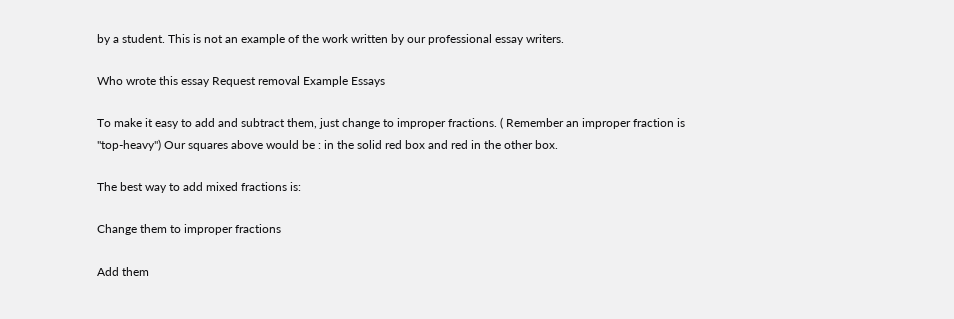by a student. This is not an example of the work written by our professional essay writers.

Who wrote this essay Request removal Example Essays

To make it easy to add and subtract them, just change to improper fractions. ( Remember an improper fraction is "top-heavy") Our squares above would be : in the solid red box and red in the other box.

The best way to add mixed fractions is:

Change them to improper fractions

Add them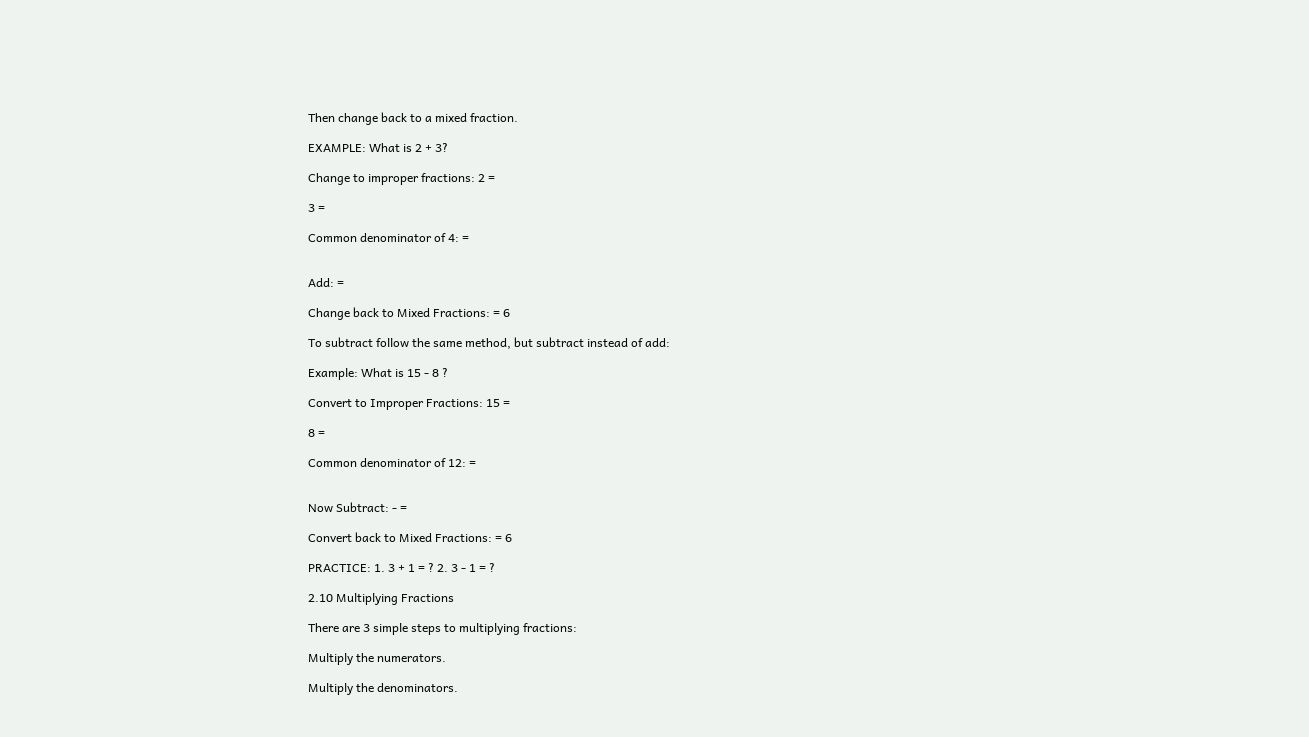Then change back to a mixed fraction.

EXAMPLE: What is 2 + 3?

Change to improper fractions: 2 =

3 =

Common denominator of 4: =


Add: =

Change back to Mixed Fractions: = 6

To subtract follow the same method, but subtract instead of add:

Example: What is 15 - 8 ?

Convert to Improper Fractions: 15 =

8 =

Common denominator of 12: =


Now Subtract: - =

Convert back to Mixed Fractions: = 6

PRACTICE: 1. 3 + 1 = ? 2. 3 - 1 = ?

2.10 Multiplying Fractions

There are 3 simple steps to multiplying fractions:

Multiply the numerators.

Multiply the denominators.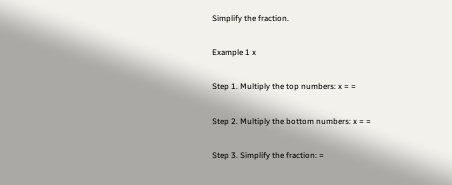Simplify the fraction.

Example 1 x

Step 1. Multiply the top numbers: x = =

Step 2. Multiply the bottom numbers: x = =

Step 3. Simplify the fraction: =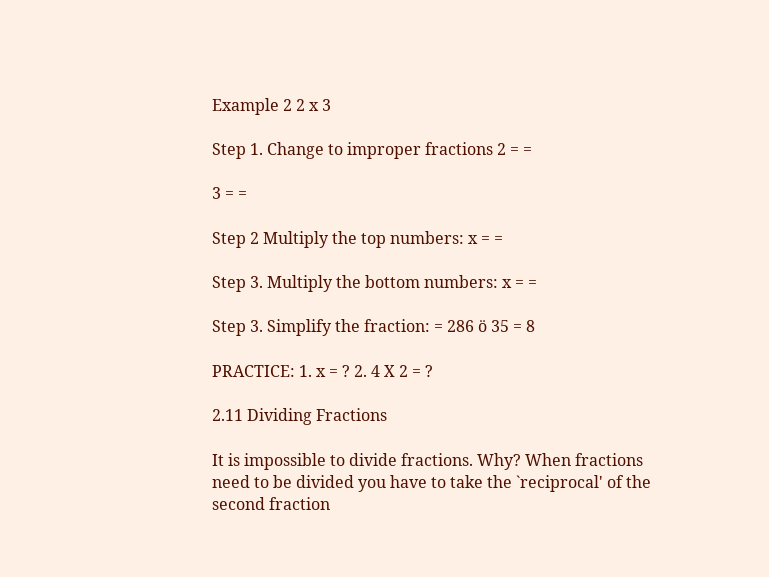Example 2 2 x 3

Step 1. Change to improper fractions 2 = =

3 = =

Step 2 Multiply the top numbers: x = =

Step 3. Multiply the bottom numbers: x = =

Step 3. Simplify the fraction: = 286 ö 35 = 8

PRACTICE: 1. x = ? 2. 4 X 2 = ?

2.11 Dividing Fractions

It is impossible to divide fractions. Why? When fractions need to be divided you have to take the `reciprocal' of the second fraction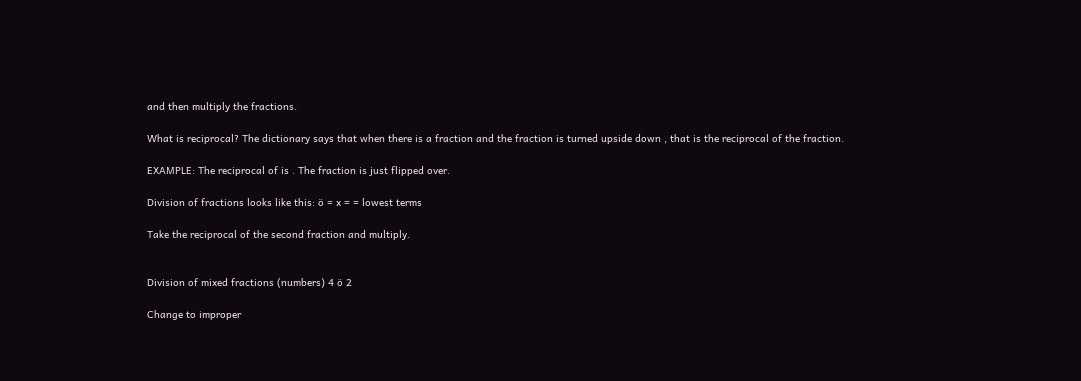and then multiply the fractions.

What is reciprocal? The dictionary says that when there is a fraction and the fraction is turned upside down , that is the reciprocal of the fraction.

EXAMPLE: The reciprocal of is . The fraction is just flipped over.

Division of fractions looks like this: ö = x = = lowest terms

Take the reciprocal of the second fraction and multiply.


Division of mixed fractions (numbers) 4 ö 2

Change to improper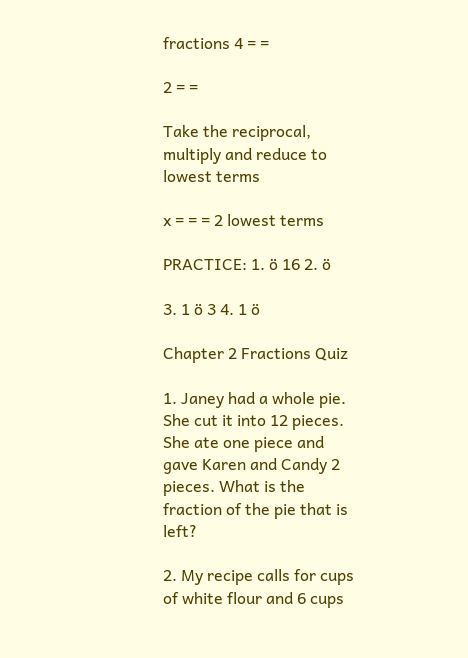fractions 4 = =

2 = =

Take the reciprocal, multiply and reduce to lowest terms

x = = = 2 lowest terms

PRACTICE: 1. ö 16 2. ö

3. 1 ö 3 4. 1 ö

Chapter 2 Fractions Quiz

1. Janey had a whole pie. She cut it into 12 pieces. She ate one piece and gave Karen and Candy 2 pieces. What is the fraction of the pie that is left?

2. My recipe calls for cups of white flour and 6 cups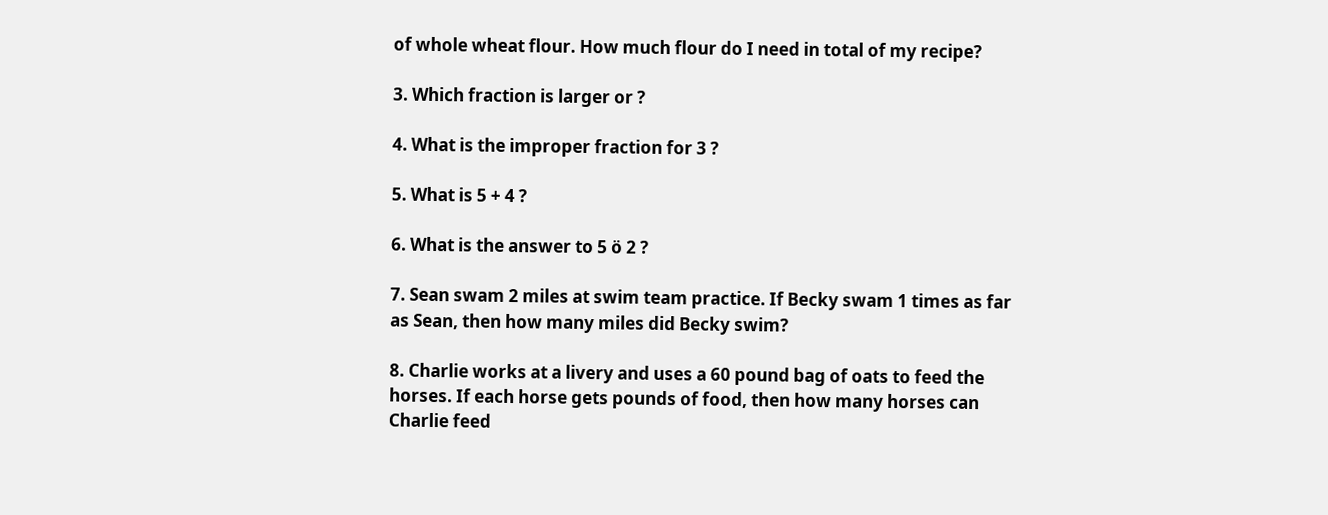of whole wheat flour. How much flour do I need in total of my recipe?

3. Which fraction is larger or ?

4. What is the improper fraction for 3 ?

5. What is 5 + 4 ?

6. What is the answer to 5 ö 2 ?

7. Sean swam 2 miles at swim team practice. If Becky swam 1 times as far as Sean, then how many miles did Becky swim?

8. Charlie works at a livery and uses a 60 pound bag of oats to feed the horses. If each horse gets pounds of food, then how many horses can Charlie feed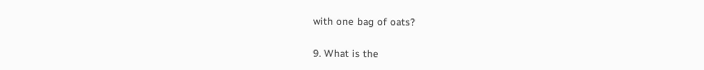with one bag of oats?

9. What is the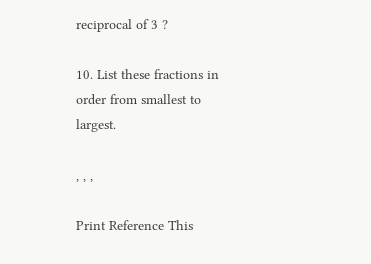reciprocal of 3 ?

10. List these fractions in order from smallest to largest.

, , ,

Print Reference This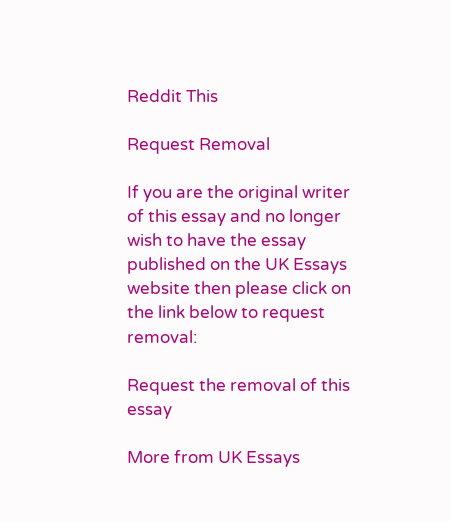Reddit This

Request Removal

If you are the original writer of this essay and no longer wish to have the essay published on the UK Essays website then please click on the link below to request removal:

Request the removal of this essay

More from UK Essays